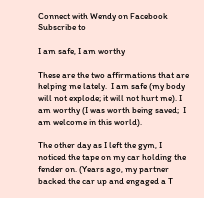Connect with Wendy on Facebook Subscribe to

I am safe, I am worthy

These are the two affirmations that are helping me lately.  I am safe (my body will not explode; it will not hurt me). I am worthy (I was worth being saved;  I am welcome in this world).

The other day as I left the gym, I noticed the tape on my car holding the fender on. (Years ago, my partner backed the car up and engaged a T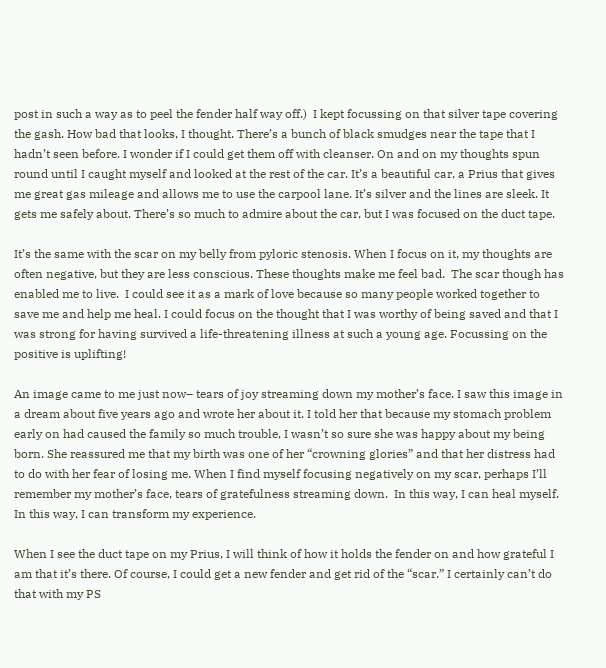post in such a way as to peel the fender half way off.)  I kept focussing on that silver tape covering the gash. How bad that looks, I thought. There’s a bunch of black smudges near the tape that I hadn’t seen before. I wonder if I could get them off with cleanser. On and on my thoughts spun round until I caught myself and looked at the rest of the car. It’s a beautiful car, a Prius that gives me great gas mileage and allows me to use the carpool lane. It’s silver and the lines are sleek. It gets me safely about. There’s so much to admire about the car, but I was focused on the duct tape.

It’s the same with the scar on my belly from pyloric stenosis. When I focus on it, my thoughts are often negative, but they are less conscious. These thoughts make me feel bad.  The scar though has enabled me to live.  I could see it as a mark of love because so many people worked together to save me and help me heal. I could focus on the thought that I was worthy of being saved and that I was strong for having survived a life-threatening illness at such a young age. Focussing on the positive is uplifting!

An image came to me just now– tears of joy streaming down my mother’s face. I saw this image in a dream about five years ago and wrote her about it. I told her that because my stomach problem early on had caused the family so much trouble, I wasn’t so sure she was happy about my being born. She reassured me that my birth was one of her “crowning glories” and that her distress had to do with her fear of losing me. When I find myself focusing negatively on my scar, perhaps I’ll remember my mother’s face, tears of gratefulness streaming down.  In this way, I can heal myself. In this way, I can transform my experience.

When I see the duct tape on my Prius, I will think of how it holds the fender on and how grateful I am that it’s there. Of course, I could get a new fender and get rid of the “scar.” I certainly can’t do that with my PS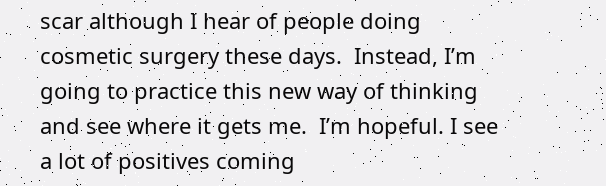scar although I hear of people doing cosmetic surgery these days.  Instead, I’m going to practice this new way of thinking and see where it gets me.  I’m hopeful. I see a lot of positives coming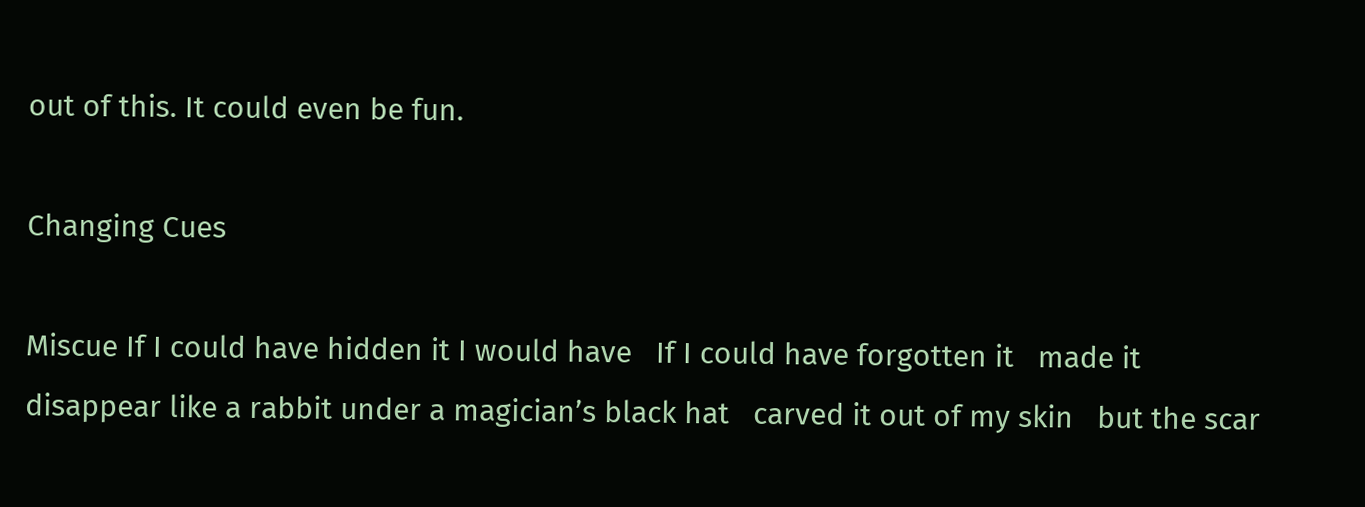out of this. It could even be fun.

Changing Cues

Miscue If I could have hidden it I would have   If I could have forgotten it   made it disappear like a rabbit under a magician’s black hat   carved it out of my skin   but the scar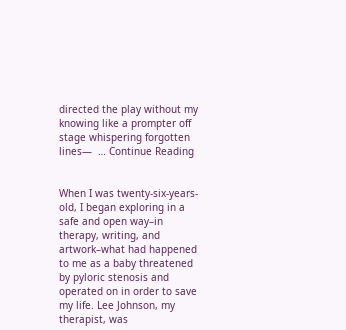directed the play without my knowing like a prompter off stage whispering forgotten lines—  … Continue Reading


When I was twenty-six-years-old, I began exploring in a safe and open way–in therapy, writing, and artwork–what had happened to me as a baby threatened by pyloric stenosis and operated on in order to save my life. Lee Johnson, my therapist, was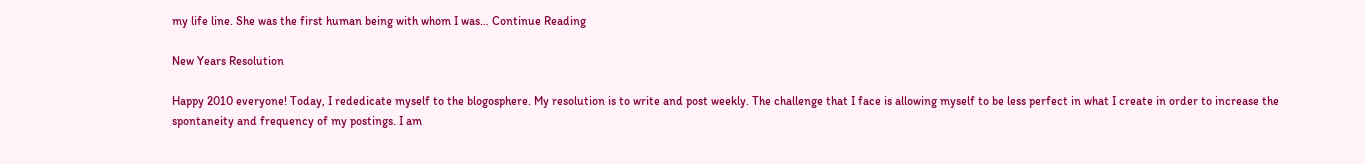my life line. She was the first human being with whom I was… Continue Reading

New Years Resolution

Happy 2010 everyone! Today, I rededicate myself to the blogosphere. My resolution is to write and post weekly. The challenge that I face is allowing myself to be less perfect in what I create in order to increase the spontaneity and frequency of my postings. I am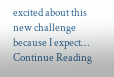excited about this new challenge because I expect… Continue Reading